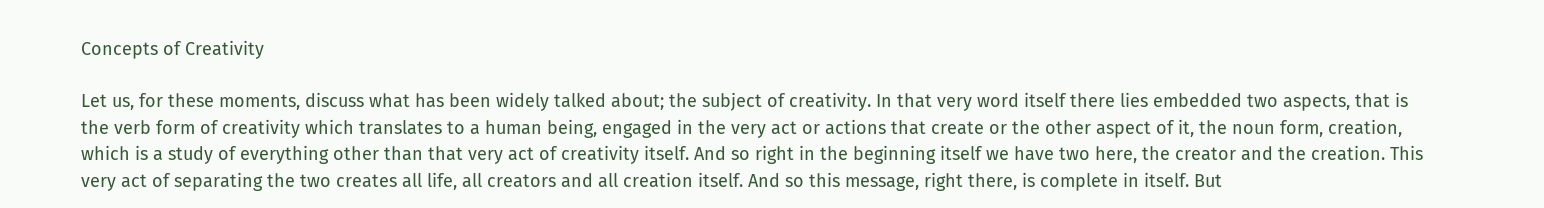Concepts of Creativity

Let us, for these moments, discuss what has been widely talked about; the subject of creativity. In that very word itself there lies embedded two aspects, that is the verb form of creativity which translates to a human being, engaged in the very act or actions that create or the other aspect of it, the noun form, creation, which is a study of everything other than that very act of creativity itself. And so right in the beginning itself we have two here, the creator and the creation. This very act of separating the two creates all life, all creators and all creation itself. And so this message, right there, is complete in itself. But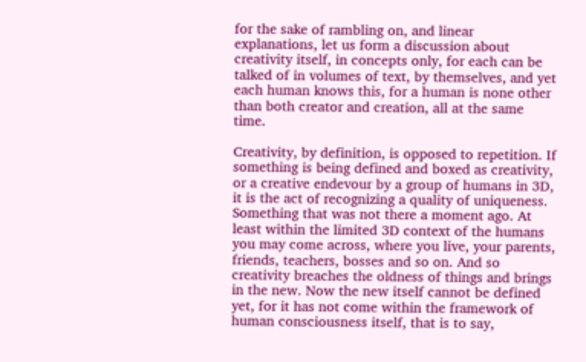for the sake of rambling on, and linear explanations, let us form a discussion about creativity itself, in concepts only, for each can be talked of in volumes of text, by themselves, and yet each human knows this, for a human is none other than both creator and creation, all at the same time.

Creativity, by definition, is opposed to repetition. If something is being defined and boxed as creativity, or a creative endevour by a group of humans in 3D, it is the act of recognizing a quality of uniqueness. Something that was not there a moment ago. At least within the limited 3D context of the humans you may come across, where you live, your parents, friends, teachers, bosses and so on. And so creativity breaches the oldness of things and brings in the new. Now the new itself cannot be defined yet, for it has not come within the framework of human consciousness itself, that is to say,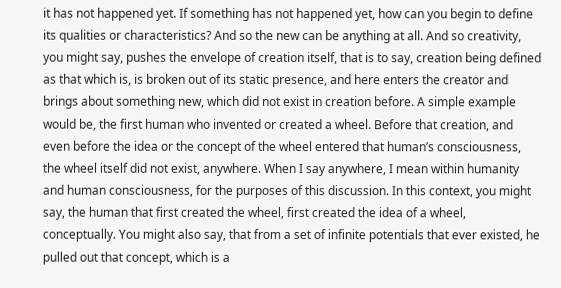it has not happened yet. If something has not happened yet, how can you begin to define its qualities or characteristics? And so the new can be anything at all. And so creativity, you might say, pushes the envelope of creation itself, that is to say, creation being defined as that which is, is broken out of its static presence, and here enters the creator and brings about something new, which did not exist in creation before. A simple example would be, the first human who invented or created a wheel. Before that creation, and even before the idea or the concept of the wheel entered that human’s consciousness, the wheel itself did not exist, anywhere. When I say anywhere, I mean within humanity and human consciousness, for the purposes of this discussion. In this context, you might say, the human that first created the wheel, first created the idea of a wheel, conceptually. You might also say, that from a set of infinite potentials that ever existed, he pulled out that concept, which is a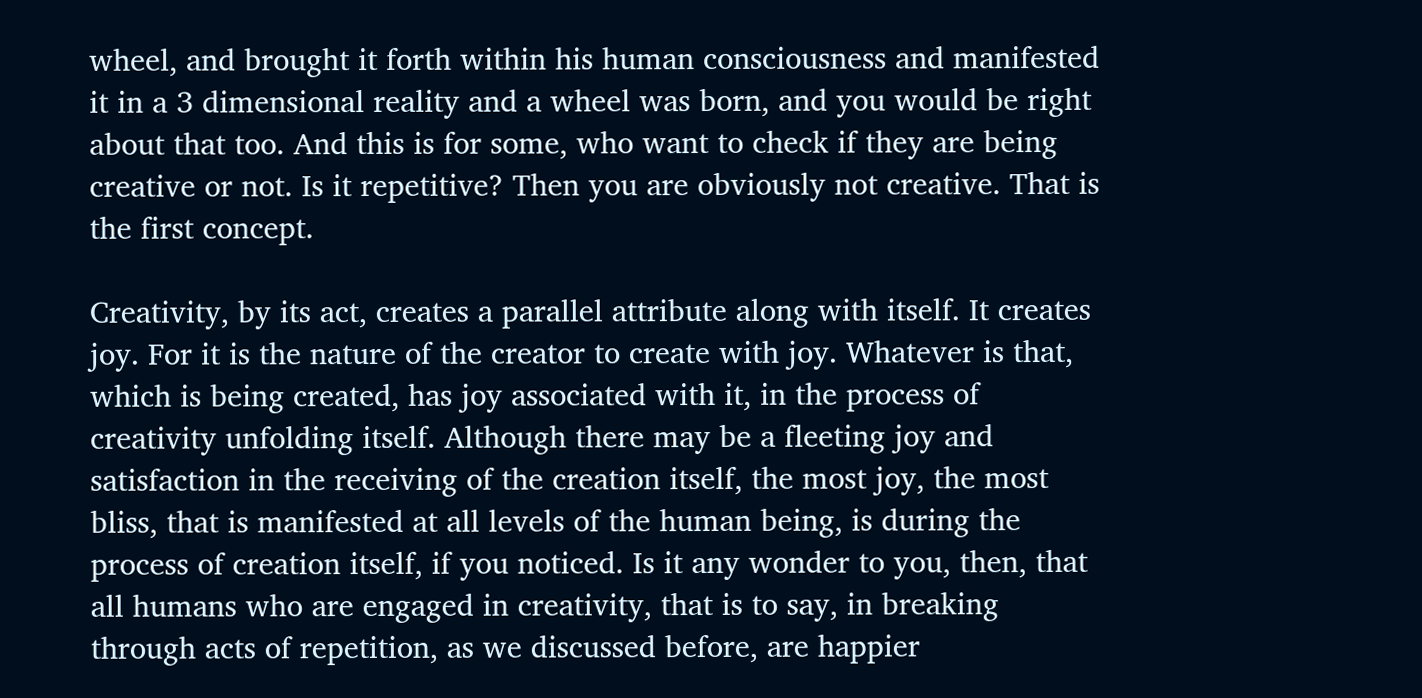wheel, and brought it forth within his human consciousness and manifested it in a 3 dimensional reality and a wheel was born, and you would be right about that too. And this is for some, who want to check if they are being creative or not. Is it repetitive? Then you are obviously not creative. That is the first concept.

Creativity, by its act, creates a parallel attribute along with itself. It creates joy. For it is the nature of the creator to create with joy. Whatever is that, which is being created, has joy associated with it, in the process of creativity unfolding itself. Although there may be a fleeting joy and satisfaction in the receiving of the creation itself, the most joy, the most bliss, that is manifested at all levels of the human being, is during the process of creation itself, if you noticed. Is it any wonder to you, then, that all humans who are engaged in creativity, that is to say, in breaking through acts of repetition, as we discussed before, are happier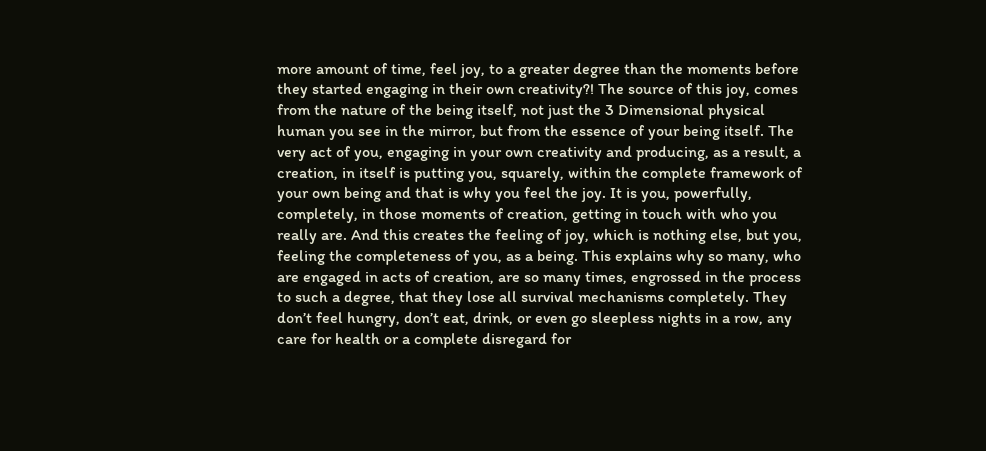more amount of time, feel joy, to a greater degree than the moments before they started engaging in their own creativity?! The source of this joy, comes from the nature of the being itself, not just the 3 Dimensional physical human you see in the mirror, but from the essence of your being itself. The very act of you, engaging in your own creativity and producing, as a result, a creation, in itself is putting you, squarely, within the complete framework of your own being and that is why you feel the joy. It is you, powerfully, completely, in those moments of creation, getting in touch with who you really are. And this creates the feeling of joy, which is nothing else, but you, feeling the completeness of you, as a being. This explains why so many, who are engaged in acts of creation, are so many times, engrossed in the process to such a degree, that they lose all survival mechanisms completely. They don’t feel hungry, don’t eat, drink, or even go sleepless nights in a row, any care for health or a complete disregard for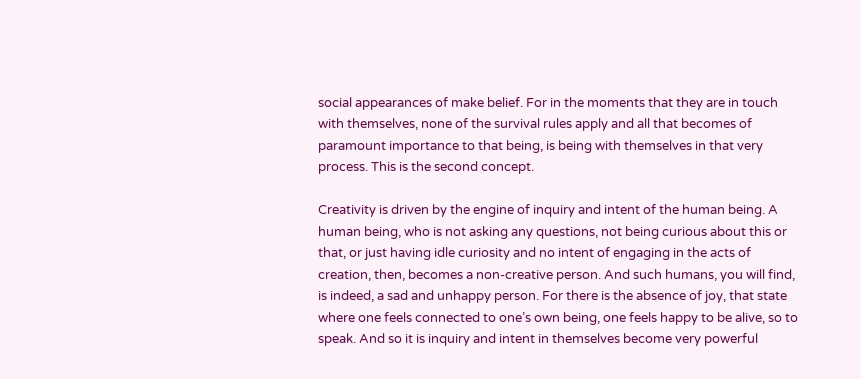social appearances of make belief. For in the moments that they are in touch with themselves, none of the survival rules apply and all that becomes of paramount importance to that being, is being with themselves in that very process. This is the second concept.

Creativity is driven by the engine of inquiry and intent of the human being. A human being, who is not asking any questions, not being curious about this or that, or just having idle curiosity and no intent of engaging in the acts of creation, then, becomes a non-creative person. And such humans, you will find, is indeed, a sad and unhappy person. For there is the absence of joy, that state where one feels connected to one’s own being, one feels happy to be alive, so to speak. And so it is inquiry and intent in themselves become very powerful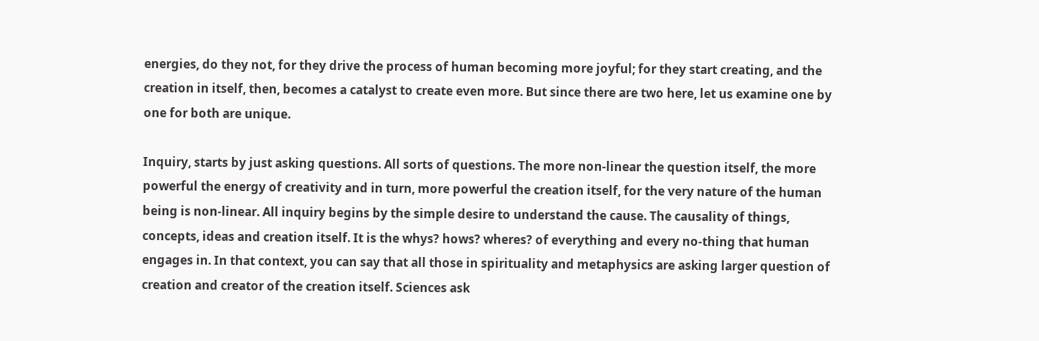energies, do they not, for they drive the process of human becoming more joyful; for they start creating, and the creation in itself, then, becomes a catalyst to create even more. But since there are two here, let us examine one by one for both are unique.

Inquiry, starts by just asking questions. All sorts of questions. The more non-linear the question itself, the more powerful the energy of creativity and in turn, more powerful the creation itself, for the very nature of the human being is non-linear. All inquiry begins by the simple desire to understand the cause. The causality of things, concepts, ideas and creation itself. It is the whys? hows? wheres? of everything and every no-thing that human engages in. In that context, you can say that all those in spirituality and metaphysics are asking larger question of creation and creator of the creation itself. Sciences ask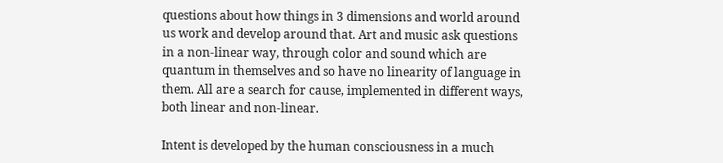questions about how things in 3 dimensions and world around us work and develop around that. Art and music ask questions in a non-linear way, through color and sound which are quantum in themselves and so have no linearity of language in them. All are a search for cause, implemented in different ways, both linear and non-linear.

Intent is developed by the human consciousness in a much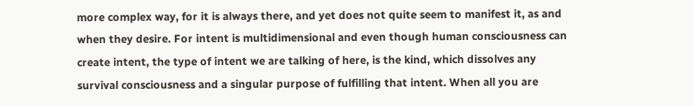more complex way, for it is always there, and yet does not quite seem to manifest it, as and when they desire. For intent is multidimensional and even though human consciousness can create intent, the type of intent we are talking of here, is the kind, which dissolves any survival consciousness and a singular purpose of fulfilling that intent. When all you are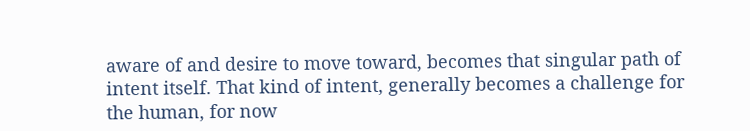aware of and desire to move toward, becomes that singular path of intent itself. That kind of intent, generally becomes a challenge for the human, for now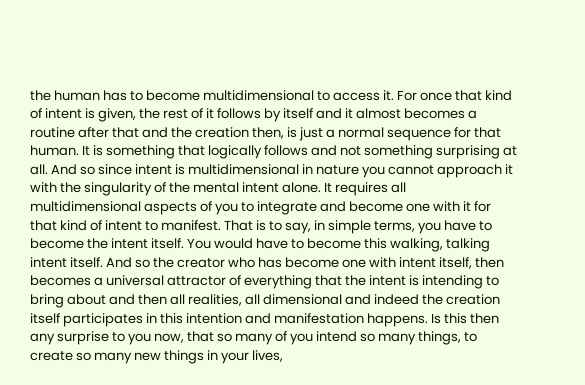the human has to become multidimensional to access it. For once that kind of intent is given, the rest of it follows by itself and it almost becomes a routine after that and the creation then, is just a normal sequence for that human. It is something that logically follows and not something surprising at all. And so since intent is multidimensional in nature you cannot approach it with the singularity of the mental intent alone. It requires all multidimensional aspects of you to integrate and become one with it for that kind of intent to manifest. That is to say, in simple terms, you have to become the intent itself. You would have to become this walking, talking intent itself. And so the creator who has become one with intent itself, then becomes a universal attractor of everything that the intent is intending to bring about and then all realities, all dimensional and indeed the creation itself participates in this intention and manifestation happens. Is this then any surprise to you now, that so many of you intend so many things, to create so many new things in your lives,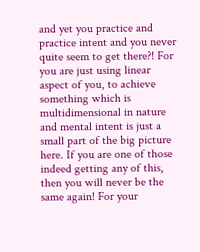and yet you practice and practice intent and you never quite seem to get there?! For you are just using linear aspect of you, to achieve something which is multidimensional in nature and mental intent is just a small part of the big picture here. If you are one of those indeed getting any of this, then you will never be the same again! For your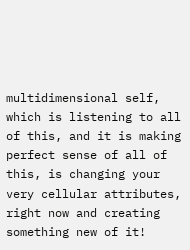multidimensional self, which is listening to all of this, and it is making perfect sense of all of this, is changing your very cellular attributes, right now and creating something new of it!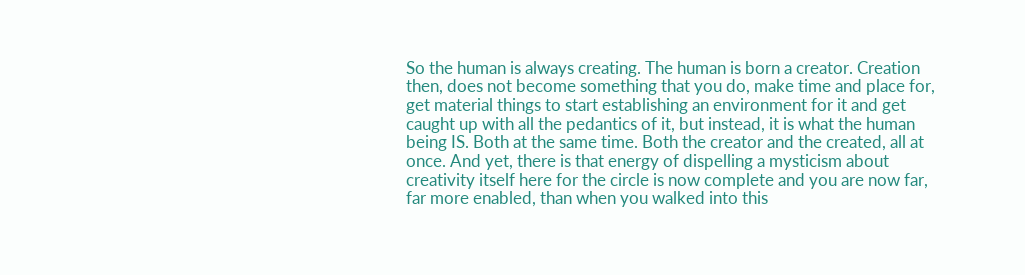So the human is always creating. The human is born a creator. Creation then, does not become something that you do, make time and place for, get material things to start establishing an environment for it and get caught up with all the pedantics of it, but instead, it is what the human being IS. Both at the same time. Both the creator and the created, all at once. And yet, there is that energy of dispelling a mysticism about creativity itself here for the circle is now complete and you are now far, far more enabled, than when you walked into this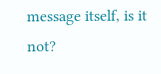message itself, is it not?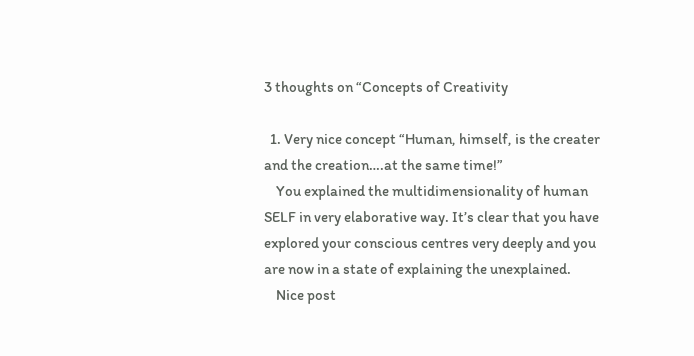3 thoughts on “Concepts of Creativity

  1. Very nice concept “Human, himself, is the creater and the creation….at the same time!”
    You explained the multidimensionality of human SELF in very elaborative way. It’s clear that you have explored your conscious centres very deeply and you are now in a state of explaining the unexplained.
    Nice post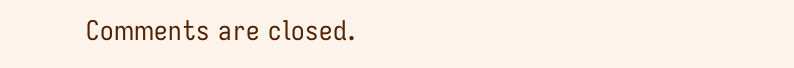Comments are closed.